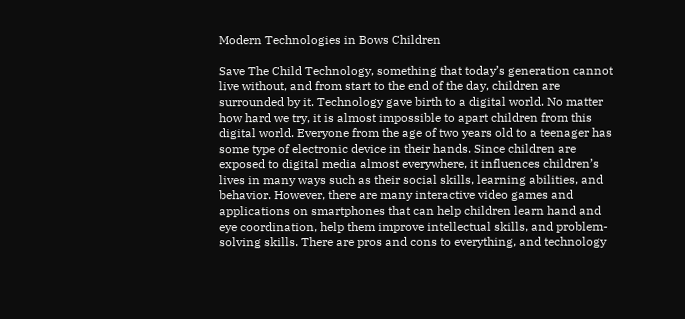Modern Technologies in Bows Children

Save The Child Technology, something that today’s generation cannot live without, and from start to the end of the day, children are surrounded by it. Technology gave birth to a digital world. No matter how hard we try, it is almost impossible to apart children from this digital world. Everyone from the age of two years old to a teenager has some type of electronic device in their hands. Since children are exposed to digital media almost everywhere, it influences children’s lives in many ways such as their social skills, learning abilities, and behavior. However, there are many interactive video games and applications on smartphones that can help children learn hand and eye coordination, help them improve intellectual skills, and problem-solving skills. There are pros and cons to everything, and technology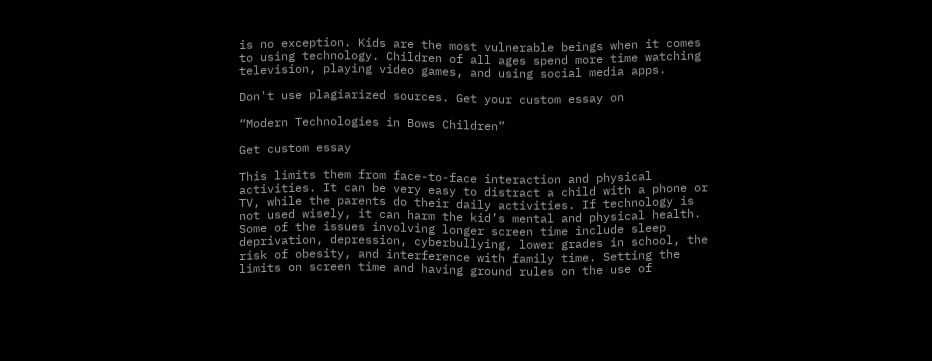is no exception. Kids are the most vulnerable beings when it comes to using technology. Children of all ages spend more time watching television, playing video games, and using social media apps.

Don't use plagiarized sources. Get your custom essay on

“Modern Technologies in Bows Children”

Get custom essay

This limits them from face-to-face interaction and physical activities. It can be very easy to distract a child with a phone or TV, while the parents do their daily activities. If technology is not used wisely, it can harm the kid’s mental and physical health. Some of the issues involving longer screen time include sleep deprivation, depression, cyberbullying, lower grades in school, the risk of obesity, and interference with family time. Setting the limits on screen time and having ground rules on the use of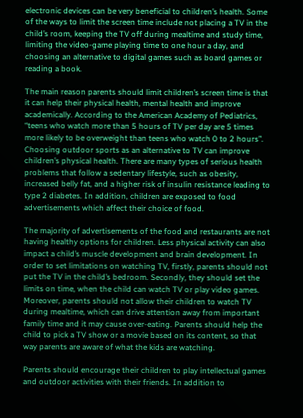electronic devices can be very beneficial to children’s health. Some of the ways to limit the screen time include not placing a TV in the child’s room, keeping the TV off during mealtime and study time, limiting the video-game playing time to one hour a day, and choosing an alternative to digital games such as board games or reading a book.

The main reason parents should limit children’s screen time is that it can help their physical health, mental health and improve academically. According to the American Academy of Pediatrics, “teens who watch more than 5 hours of TV per day are 5 times more likely to be overweight than teens who watch 0 to 2 hours”. Choosing outdoor sports as an alternative to TV can improve children’s physical health. There are many types of serious health problems that follow a sedentary lifestyle, such as obesity, increased belly fat, and a higher risk of insulin resistance leading to type 2 diabetes. In addition, children are exposed to food advertisements which affect their choice of food.

The majority of advertisements of the food and restaurants are not having healthy options for children. Less physical activity can also impact a child’s muscle development and brain development. In order to set limitations on watching TV, firstly, parents should not put the TV in the child’s bedroom. Secondly, they should set the limits on time, when the child can watch TV or play video games. Moreover, parents should not allow their children to watch TV during mealtime, which can drive attention away from important family time and it may cause over-eating. Parents should help the child to pick a TV show or a movie based on its content, so that way parents are aware of what the kids are watching.

Parents should encourage their children to play intellectual games and outdoor activities with their friends. In addition to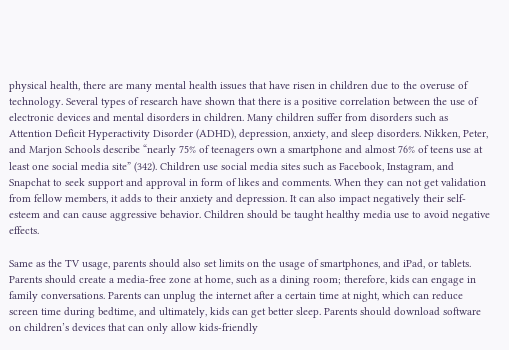physical health, there are many mental health issues that have risen in children due to the overuse of technology. Several types of research have shown that there is a positive correlation between the use of electronic devices and mental disorders in children. Many children suffer from disorders such as Attention Deficit Hyperactivity Disorder (ADHD), depression, anxiety, and sleep disorders. Nikken, Peter, and Marjon Schools describe “nearly 75% of teenagers own a smartphone and almost 76% of teens use at least one social media site” (342). Children use social media sites such as Facebook, Instagram, and Snapchat to seek support and approval in form of likes and comments. When they can not get validation from fellow members, it adds to their anxiety and depression. It can also impact negatively their self-esteem and can cause aggressive behavior. Children should be taught healthy media use to avoid negative effects.

Same as the TV usage, parents should also set limits on the usage of smartphones, and iPad, or tablets. Parents should create a media-free zone at home, such as a dining room; therefore, kids can engage in family conversations. Parents can unplug the internet after a certain time at night, which can reduce screen time during bedtime, and ultimately, kids can get better sleep. Parents should download software on children’s devices that can only allow kids-friendly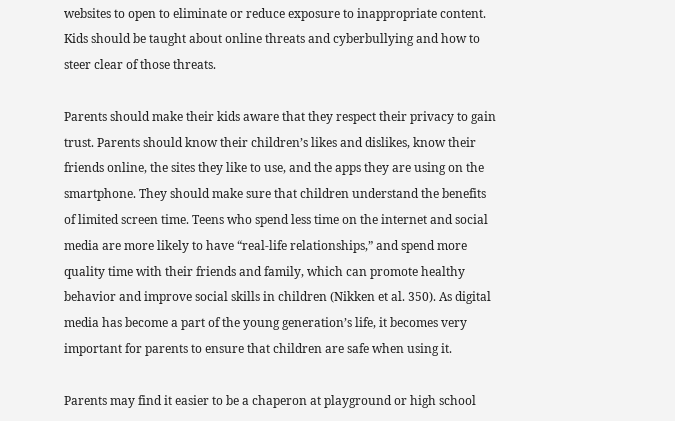websites to open to eliminate or reduce exposure to inappropriate content. Kids should be taught about online threats and cyberbullying and how to steer clear of those threats.

Parents should make their kids aware that they respect their privacy to gain trust. Parents should know their children’s likes and dislikes, know their friends online, the sites they like to use, and the apps they are using on the smartphone. They should make sure that children understand the benefits of limited screen time. Teens who spend less time on the internet and social media are more likely to have “real-life relationships,” and spend more quality time with their friends and family, which can promote healthy behavior and improve social skills in children (Nikken et al. 350). As digital media has become a part of the young generation’s life, it becomes very important for parents to ensure that children are safe when using it.

Parents may find it easier to be a chaperon at playground or high school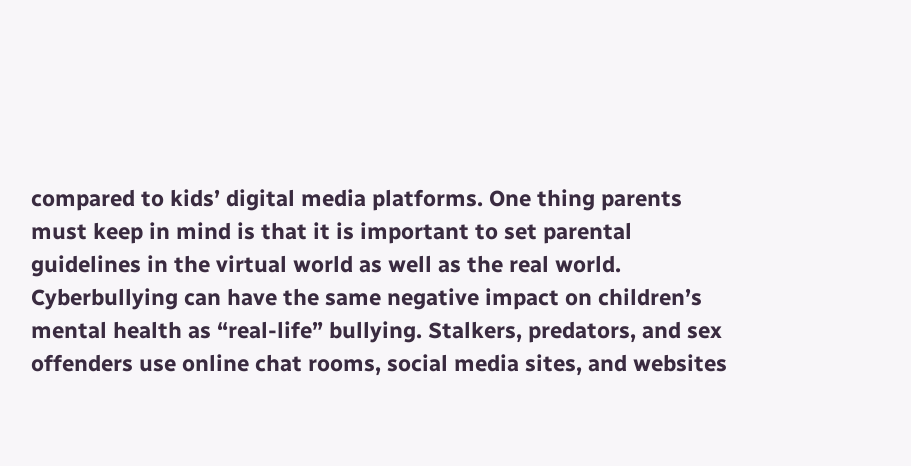compared to kids’ digital media platforms. One thing parents must keep in mind is that it is important to set parental guidelines in the virtual world as well as the real world. Cyberbullying can have the same negative impact on children’s mental health as “real-life” bullying. Stalkers, predators, and sex offenders use online chat rooms, social media sites, and websites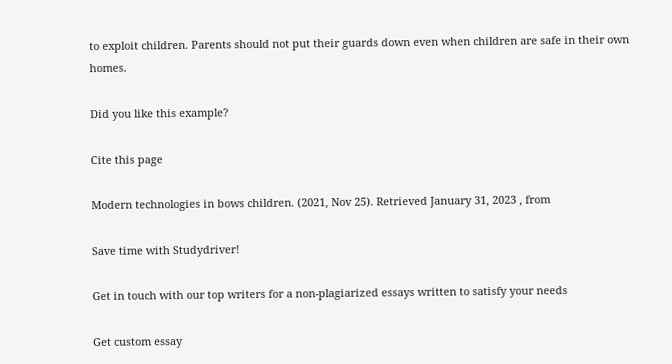to exploit children. Parents should not put their guards down even when children are safe in their own homes.

Did you like this example?

Cite this page

Modern technologies in bows children. (2021, Nov 25). Retrieved January 31, 2023 , from

Save time with Studydriver!

Get in touch with our top writers for a non-plagiarized essays written to satisfy your needs

Get custom essay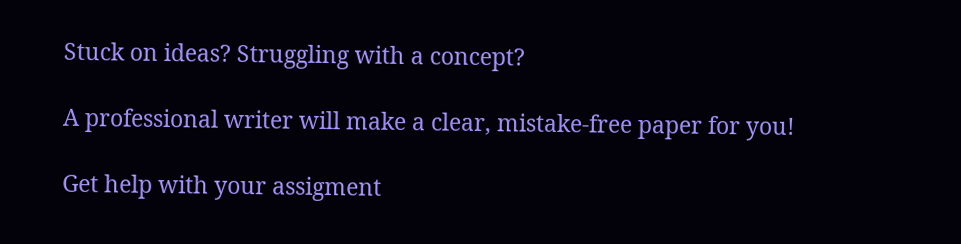Stuck on ideas? Struggling with a concept?

A professional writer will make a clear, mistake-free paper for you!

Get help with your assigment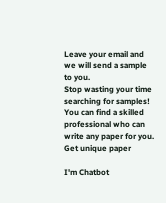Leave your email and we will send a sample to you.
Stop wasting your time searching for samples!
You can find a skilled professional who can write any paper for you.
Get unique paper

I'm Chatbot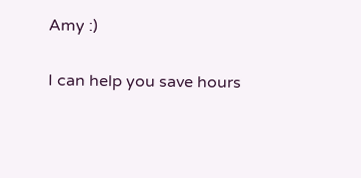Amy :)

I can help you save hours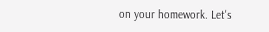on your homework. Let's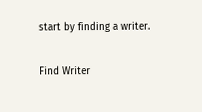start by finding a writer.

Find Writer